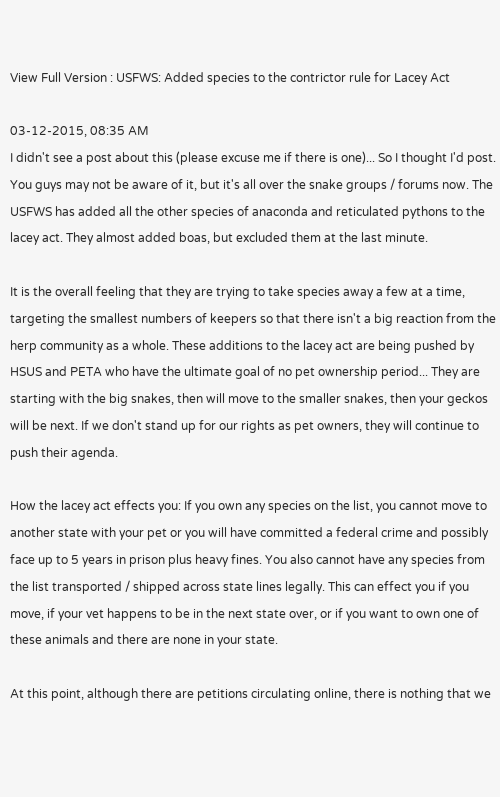View Full Version : USFWS: Added species to the contrictor rule for Lacey Act

03-12-2015, 08:35 AM
I didn't see a post about this (please excuse me if there is one)... So I thought I'd post. You guys may not be aware of it, but it's all over the snake groups / forums now. The USFWS has added all the other species of anaconda and reticulated pythons to the lacey act. They almost added boas, but excluded them at the last minute.

It is the overall feeling that they are trying to take species away a few at a time, targeting the smallest numbers of keepers so that there isn't a big reaction from the herp community as a whole. These additions to the lacey act are being pushed by HSUS and PETA who have the ultimate goal of no pet ownership period... They are starting with the big snakes, then will move to the smaller snakes, then your geckos will be next. If we don't stand up for our rights as pet owners, they will continue to push their agenda.

How the lacey act effects you: If you own any species on the list, you cannot move to another state with your pet or you will have committed a federal crime and possibly face up to 5 years in prison plus heavy fines. You also cannot have any species from the list transported / shipped across state lines legally. This can effect you if you move, if your vet happens to be in the next state over, or if you want to own one of these animals and there are none in your state.

At this point, although there are petitions circulating online, there is nothing that we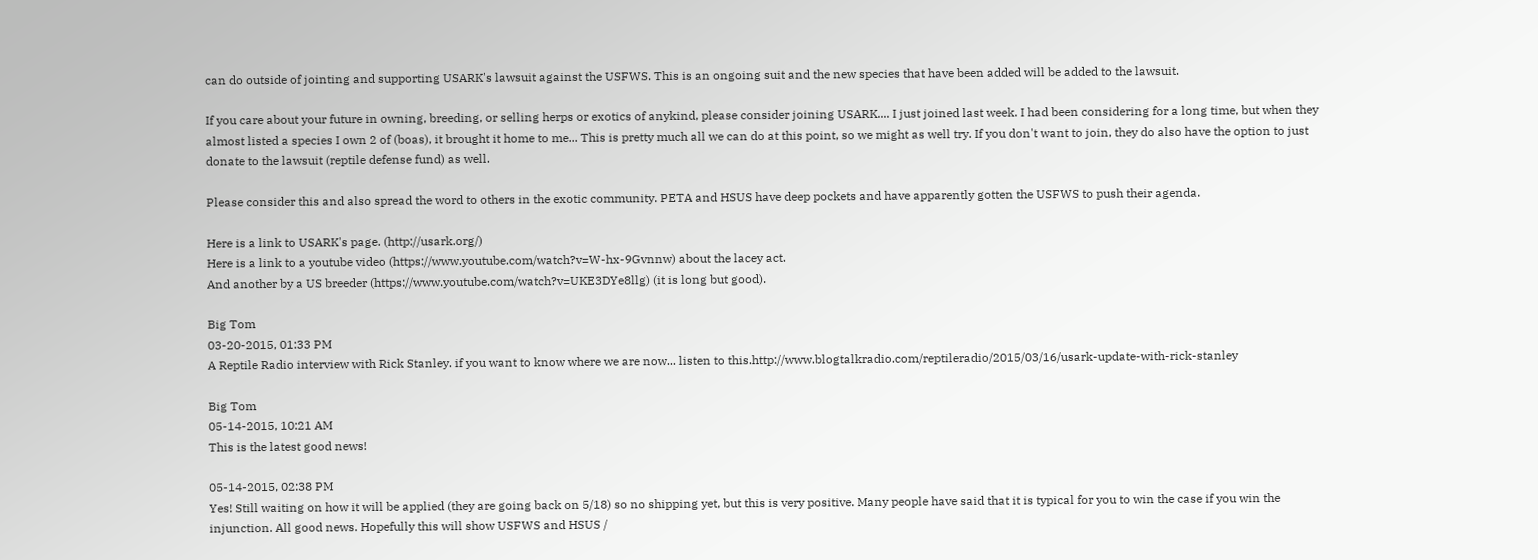can do outside of jointing and supporting USARK's lawsuit against the USFWS. This is an ongoing suit and the new species that have been added will be added to the lawsuit.

If you care about your future in owning, breeding, or selling herps or exotics of anykind, please consider joining USARK.... I just joined last week. I had been considering for a long time, but when they almost listed a species I own 2 of (boas), it brought it home to me... This is pretty much all we can do at this point, so we might as well try. If you don't want to join, they do also have the option to just donate to the lawsuit (reptile defense fund) as well.

Please consider this and also spread the word to others in the exotic community. PETA and HSUS have deep pockets and have apparently gotten the USFWS to push their agenda.

Here is a link to USARK's page. (http://usark.org/)
Here is a link to a youtube video (https://www.youtube.com/watch?v=W-hx-9Gvnnw) about the lacey act.
And another by a US breeder (https://www.youtube.com/watch?v=UKE3DYe8llg) (it is long but good).

Big Tom
03-20-2015, 01:33 PM
A Reptile Radio interview with Rick Stanley. if you want to know where we are now... listen to this.http://www.blogtalkradio.com/reptileradio/2015/03/16/usark-update-with-rick-stanley

Big Tom
05-14-2015, 10:21 AM
This is the latest good news!

05-14-2015, 02:38 PM
Yes! Still waiting on how it will be applied (they are going back on 5/18) so no shipping yet, but this is very positive. Many people have said that it is typical for you to win the case if you win the injunction. All good news. Hopefully this will show USFWS and HSUS /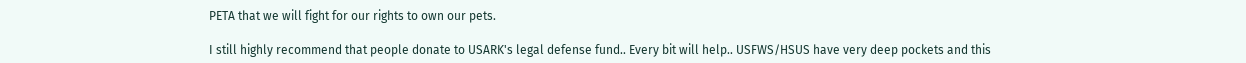PETA that we will fight for our rights to own our pets.

I still highly recommend that people donate to USARK's legal defense fund.. Every bit will help.. USFWS/HSUS have very deep pockets and this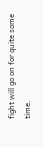fight will go on for quite some time.